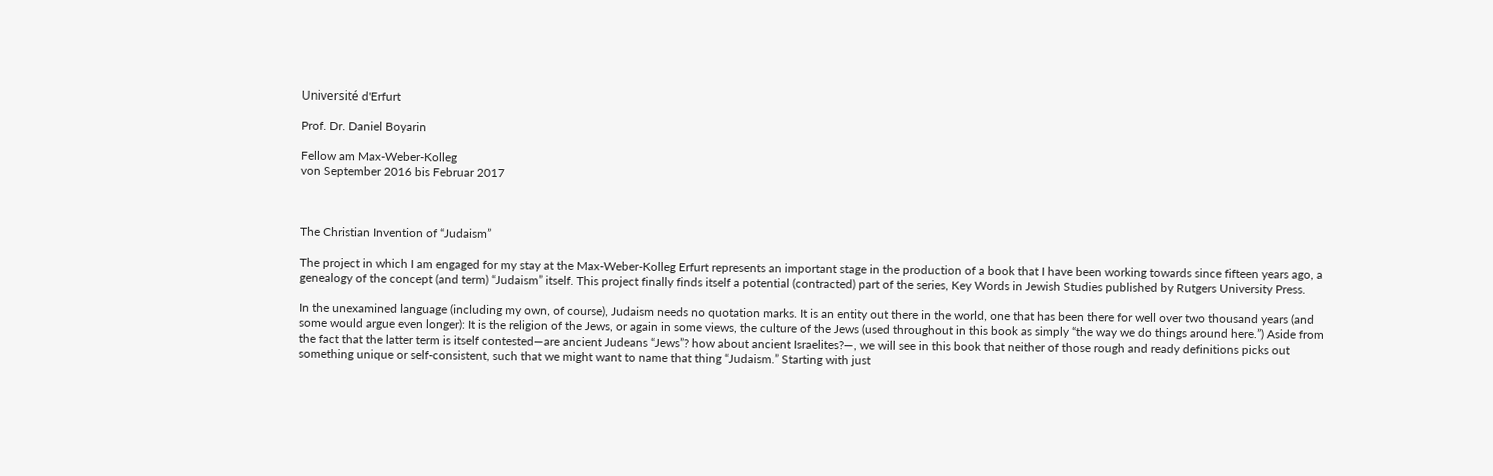Université d'Erfurt

Prof. Dr. Daniel Boyarin

Fellow am Max-Weber-Kolleg
von September 2016 bis Februar 2017



The Christian Invention of “Judaism”

The project in which I am engaged for my stay at the Max-Weber-Kolleg Erfurt represents an important stage in the production of a book that I have been working towards since fifteen years ago, a genealogy of the concept (and term) “Judaism” itself. This project finally finds itself a potential (contracted) part of the series, Key Words in Jewish Studies published by Rutgers University Press.

In the unexamined language (including my own, of course), Judaism needs no quotation marks. It is an entity out there in the world, one that has been there for well over two thousand years (and some would argue even longer): It is the religion of the Jews, or again in some views, the culture of the Jews (used throughout in this book as simply “the way we do things around here.”) Aside from the fact that the latter term is itself contested—are ancient Judeans “Jews”? how about ancient Israelites?—, we will see in this book that neither of those rough and ready definitions picks out something unique or self-consistent, such that we might want to name that thing “Judaism.” Starting with just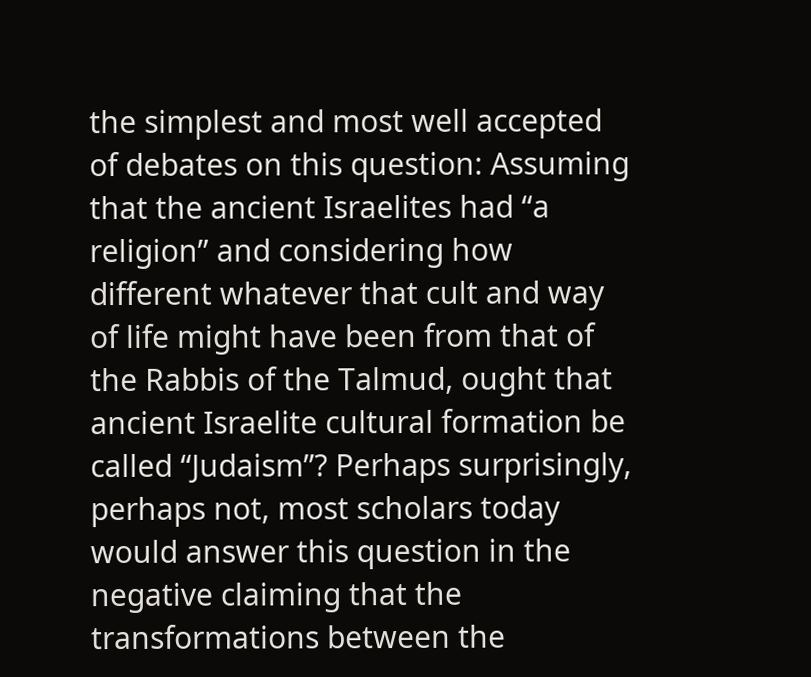the simplest and most well accepted of debates on this question: Assuming that the ancient Israelites had “a religion” and considering how different whatever that cult and way of life might have been from that of the Rabbis of the Talmud, ought that ancient Israelite cultural formation be called “Judaism”? Perhaps surprisingly, perhaps not, most scholars today would answer this question in the negative claiming that the transformations between the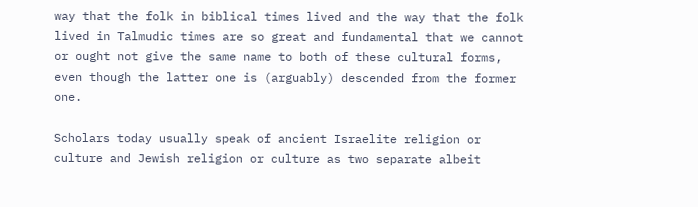way that the folk in biblical times lived and the way that the folk lived in Talmudic times are so great and fundamental that we cannot or ought not give the same name to both of these cultural forms, even though the latter one is (arguably) descended from the former one.

Scholars today usually speak of ancient Israelite religion or culture and Jewish religion or culture as two separate albeit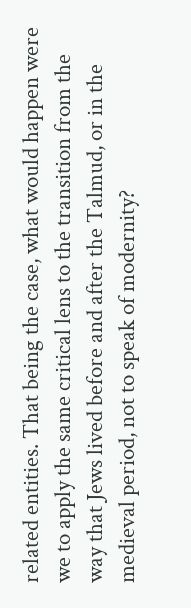related entities. That being the case, what would happen were we to apply the same critical lens to the transition from the way that Jews lived before and after the Talmud, or in the medieval period, not to speak of modernity?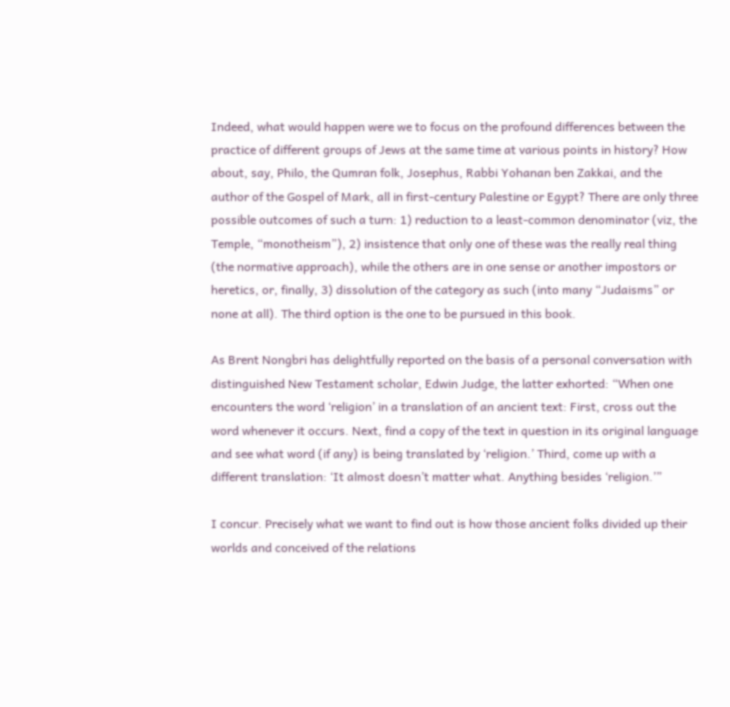Indeed, what would happen were we to focus on the profound differences between the practice of different groups of Jews at the same time at various points in history? How about, say, Philo, the Qumran folk, Josephus, Rabbi Yohanan ben Zakkai, and the author of the Gospel of Mark, all in first-century Palestine or Egypt? There are only three possible outcomes of such a turn: 1) reduction to a least-common denominator (viz, the Temple, “monotheism”), 2) insistence that only one of these was the really real thing (the normative approach), while the others are in one sense or another impostors or heretics, or, finally, 3) dissolution of the category as such (into many “Judaisms” or none at all). The third option is the one to be pursued in this book.

As Brent Nongbri has delightfully reported on the basis of a personal conversation with distinguished New Testament scholar, Edwin Judge, the latter exhorted: “When one encounters the word ‘religion’ in a translation of an ancient text: First, cross out the word whenever it occurs. Next, find a copy of the text in question in its original language and see what word (if any) is being translated by ‘religion.’ Third, come up with a different translation: ‘It almost doesn’t matter what. Anything besides ‘religion.’”

I concur. Precisely what we want to find out is how those ancient folks divided up their worlds and conceived of the relations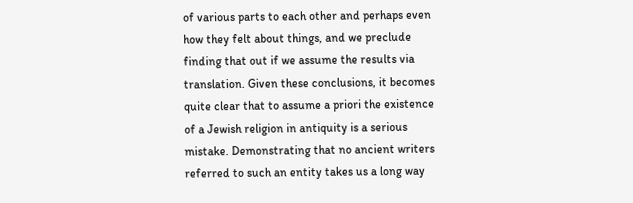of various parts to each other and perhaps even how they felt about things, and we preclude finding that out if we assume the results via translation. Given these conclusions, it becomes quite clear that to assume a priori the existence of a Jewish religion in antiquity is a serious mistake. Demonstrating that no ancient writers referred to such an entity takes us a long way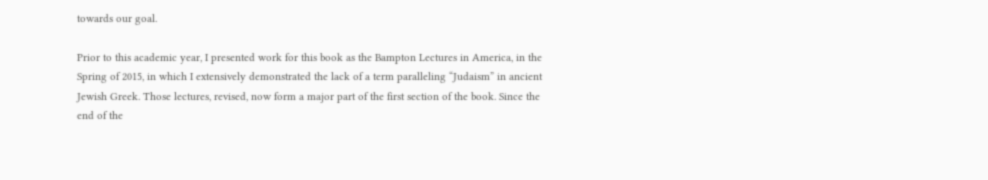towards our goal.

Prior to this academic year, I presented work for this book as the Bampton Lectures in America, in the Spring of 2015, in which I extensively demonstrated the lack of a term paralleling “Judaism” in ancient Jewish Greek. Those lectures, revised, now form a major part of the first section of the book. Since the end of the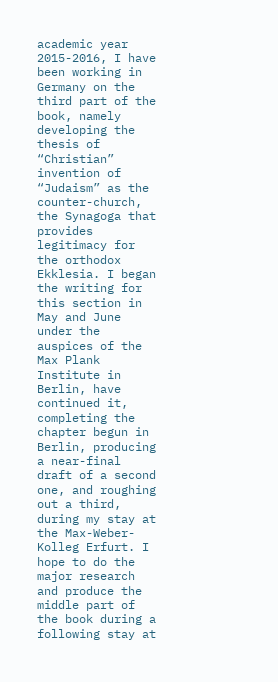academic year 2015-2016, I have been working in Germany on the third part of the book, namely developing the thesis of “Christian” invention of “Judaism” as the counter-church, the Synagoga that provides legitimacy for the orthodox Ekklesia. I began the writing for this section in May and June under the auspices of the Max Plank Institute in Berlin, have continued it, completing the chapter begun in Berlin, producing a near-final draft of a second one, and roughing out a third, during my stay at the Max-Weber-Kolleg Erfurt. I hope to do the major research and produce the middle part of the book during a following stay at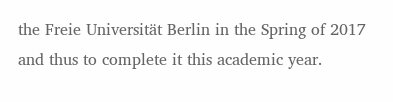the Freie Universität Berlin in the Spring of 2017 and thus to complete it this academic year.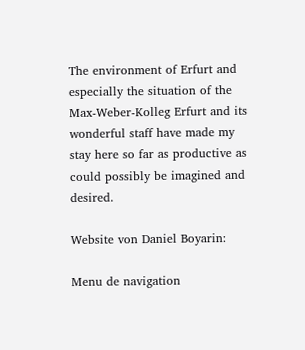The environment of Erfurt and especially the situation of the Max-Weber-Kolleg Erfurt and its wonderful staff have made my stay here so far as productive as could possibly be imagined and desired.

Website von Daniel Boyarin:

Menu de navigation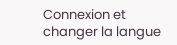Connexion et changer la langue